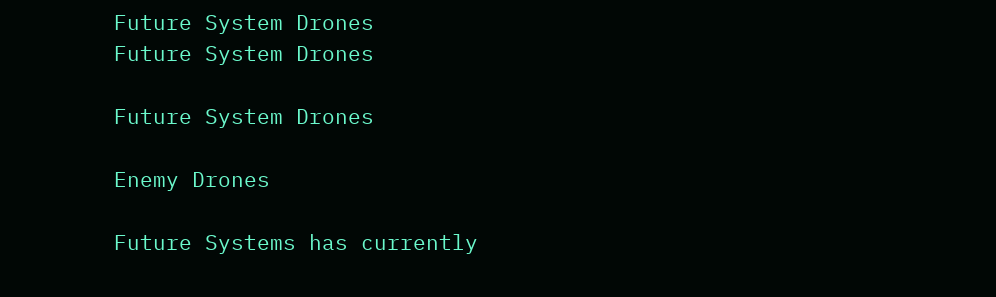Future System Drones
Future System Drones

Future System Drones

Enemy Drones

Future Systems has currently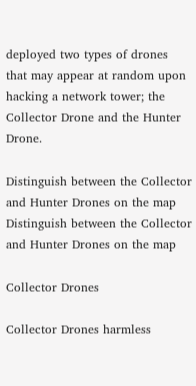deployed two types of drones that may appear at random upon hacking a network tower; the Collector Drone and the Hunter Drone.

Distinguish between the Collector and Hunter Drones on the map
Distinguish between the Collector and Hunter Drones on the map

Collector Drones

Collector Drones harmless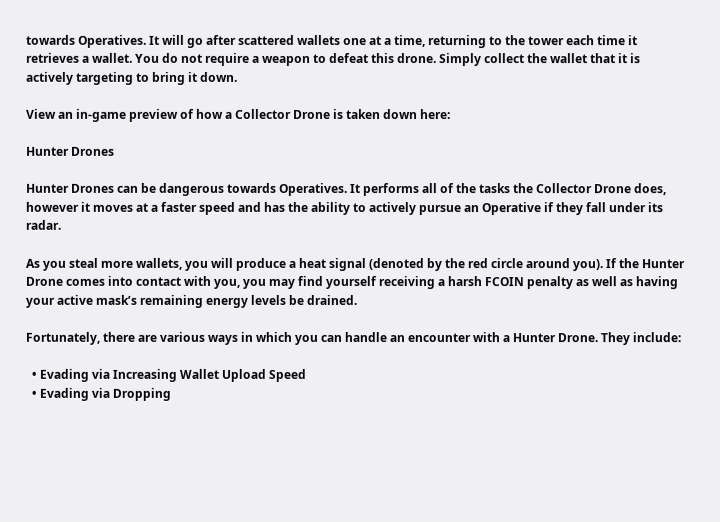towards Operatives. It will go after scattered wallets one at a time, returning to the tower each time it retrieves a wallet. You do not require a weapon to defeat this drone. Simply collect the wallet that it is actively targeting to bring it down.

View an in-game preview of how a Collector Drone is taken down here:

Hunter Drones

Hunter Drones can be dangerous towards Operatives. It performs all of the tasks the Collector Drone does, however it moves at a faster speed and has the ability to actively pursue an Operative if they fall under its radar.

As you steal more wallets, you will produce a heat signal (denoted by the red circle around you). If the Hunter Drone comes into contact with you, you may find yourself receiving a harsh FCOIN penalty as well as having your active mask’s remaining energy levels be drained.

Fortunately, there are various ways in which you can handle an encounter with a Hunter Drone. They include:

  • Evading via Increasing Wallet Upload Speed
  • Evading via Dropping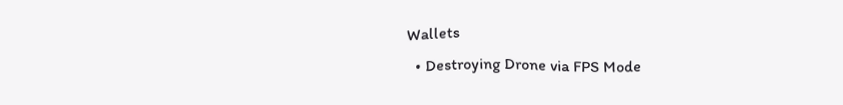Wallets
  • Destroying Drone via FPS Mode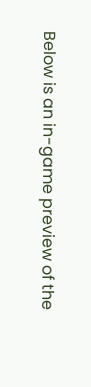Below is an in-game preview of the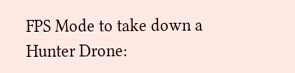FPS Mode to take down a Hunter Drone: